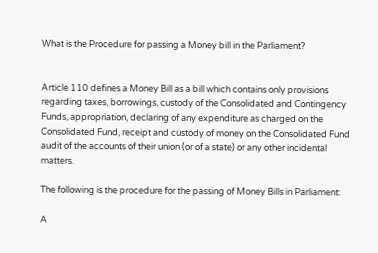What is the Procedure for passing a Money bill in the Parliament?


Article 110 defines a Money Bill as a bill which contains only provisions regarding taxes, borrowings, custody of the Consolidated and Contingency Funds, appropriation, declaring of any expenditure as charged on the Consolidated Fund, receipt and custody of money on the Consolidated Fund audit of the accounts of their union (or of a state) or any other incidental matters.

The following is the procedure for the passing of Money Bills in Parliament:

A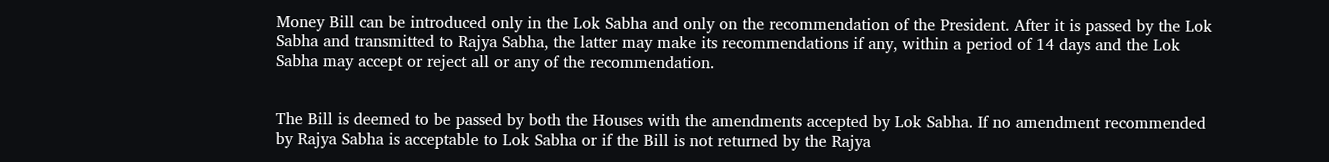Money Bill can be introduced only in the Lok Sabha and only on the recommendation of the President. After it is passed by the Lok Sabha and transmitted to Rajya Sabha, the latter may make its recommendations if any, within a period of 14 days and the Lok Sabha may accept or reject all or any of the recommendation.


The Bill is deemed to be passed by both the Houses with the amendments accepted by Lok Sabha. If no amendment recommended by Rajya Sabha is acceptable to Lok Sabha or if the Bill is not returned by the Rajya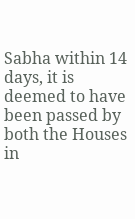Sabha within 14 days, it is deemed to have been passed by both the Houses in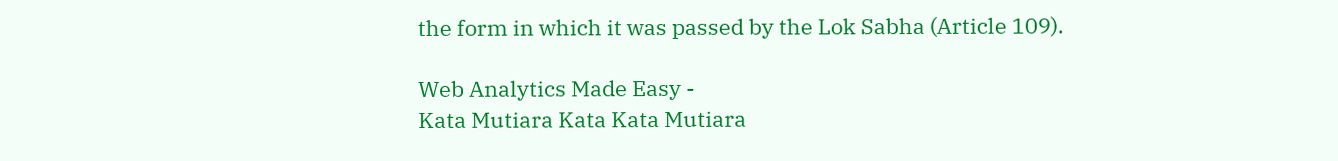the form in which it was passed by the Lok Sabha (Article 109).

Web Analytics Made Easy -
Kata Mutiara Kata Kata Mutiara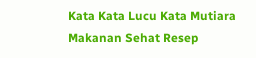Kata Kata Lucu Kata Mutiara Makanan Sehat Resep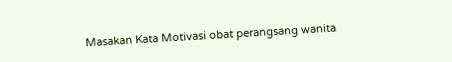Masakan Kata Motivasi obat perangsang wanita